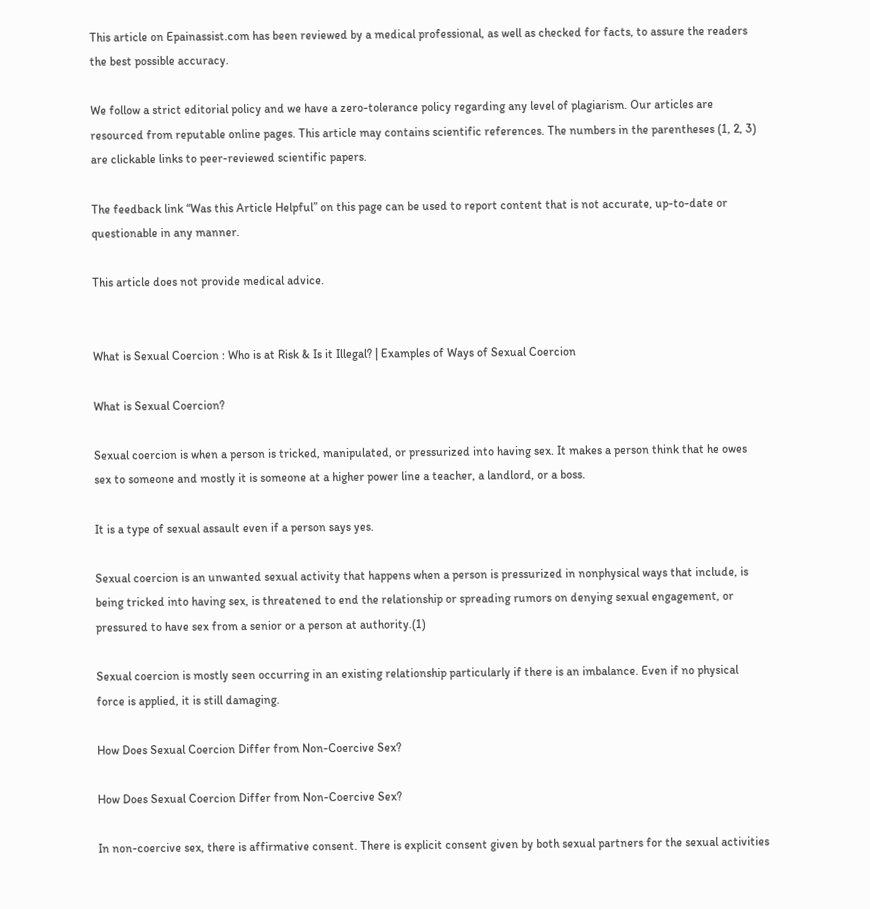This article on Epainassist.com has been reviewed by a medical professional, as well as checked for facts, to assure the readers the best possible accuracy.

We follow a strict editorial policy and we have a zero-tolerance policy regarding any level of plagiarism. Our articles are resourced from reputable online pages. This article may contains scientific references. The numbers in the parentheses (1, 2, 3) are clickable links to peer-reviewed scientific papers.

The feedback link “Was this Article Helpful” on this page can be used to report content that is not accurate, up-to-date or questionable in any manner.

This article does not provide medical advice.


What is Sexual Coercion : Who is at Risk & Is it Illegal? | Examples of Ways of Sexual Coercion

What is Sexual Coercion?

Sexual coercion is when a person is tricked, manipulated, or pressurized into having sex. It makes a person think that he owes sex to someone and mostly it is someone at a higher power line a teacher, a landlord, or a boss.

It is a type of sexual assault even if a person says yes.

Sexual coercion is an unwanted sexual activity that happens when a person is pressurized in nonphysical ways that include, is being tricked into having sex, is threatened to end the relationship or spreading rumors on denying sexual engagement, or pressured to have sex from a senior or a person at authority.(1)

Sexual coercion is mostly seen occurring in an existing relationship particularly if there is an imbalance. Even if no physical force is applied, it is still damaging.

How Does Sexual Coercion Differ from Non-Coercive Sex?

How Does Sexual Coercion Differ from Non-Coercive Sex?

In non-coercive sex, there is affirmative consent. There is explicit consent given by both sexual partners for the sexual activities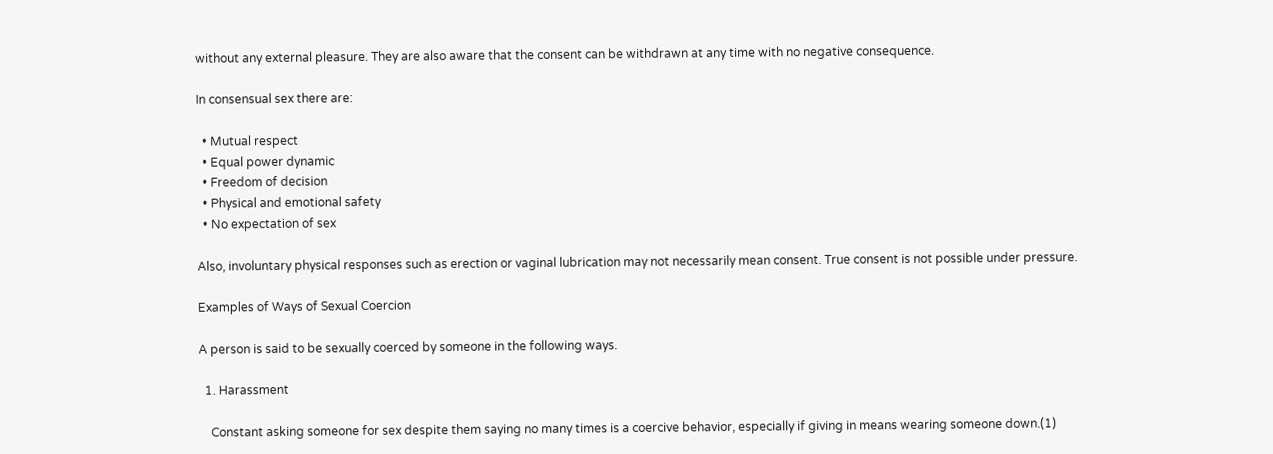without any external pleasure. They are also aware that the consent can be withdrawn at any time with no negative consequence.

In consensual sex there are:

  • Mutual respect
  • Equal power dynamic
  • Freedom of decision
  • Physical and emotional safety
  • No expectation of sex

Also, involuntary physical responses such as erection or vaginal lubrication may not necessarily mean consent. True consent is not possible under pressure.

Examples of Ways of Sexual Coercion

A person is said to be sexually coerced by someone in the following ways.

  1. Harassment

    Constant asking someone for sex despite them saying no many times is a coercive behavior, especially if giving in means wearing someone down.(1)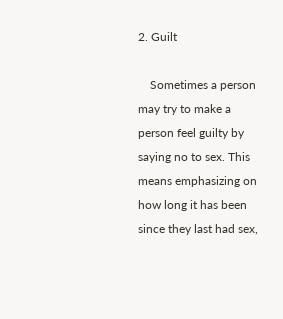2. Guilt

    Sometimes a person may try to make a person feel guilty by saying no to sex. This means emphasizing on how long it has been since they last had sex,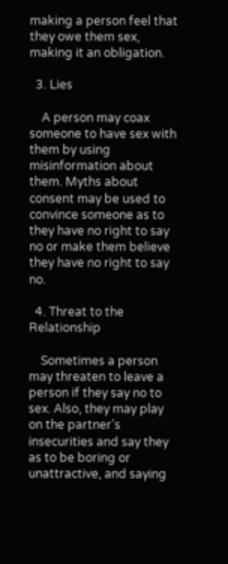making a person feel that they owe them sex, making it an obligation.

  3. Lies

    A person may coax someone to have sex with them by using misinformation about them. Myths about consent may be used to convince someone as to they have no right to say no or make them believe they have no right to say no.

  4. Threat to the Relationship

    Sometimes a person may threaten to leave a person if they say no to sex. Also, they may play on the partner’s insecurities and say they as to be boring or unattractive, and saying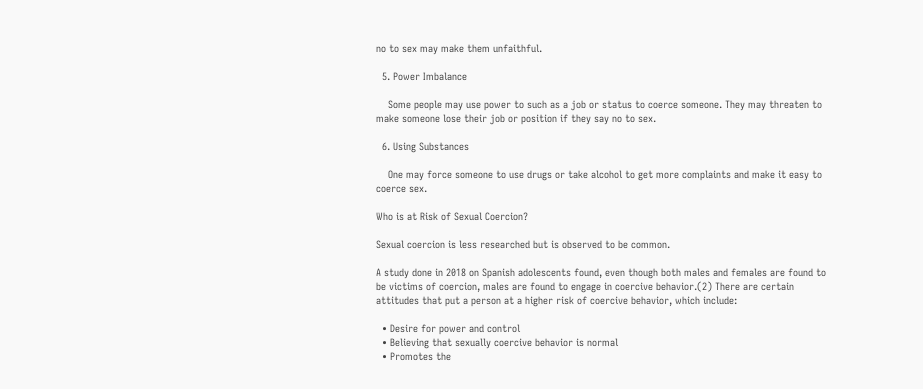no to sex may make them unfaithful.

  5. Power Imbalance

    Some people may use power to such as a job or status to coerce someone. They may threaten to make someone lose their job or position if they say no to sex.

  6. Using Substances

    One may force someone to use drugs or take alcohol to get more complaints and make it easy to coerce sex.

Who is at Risk of Sexual Coercion?

Sexual coercion is less researched but is observed to be common.

A study done in 2018 on Spanish adolescents found, even though both males and females are found to be victims of coercion, males are found to engage in coercive behavior.(2) There are certain attitudes that put a person at a higher risk of coercive behavior, which include:

  • Desire for power and control
  • Believing that sexually coercive behavior is normal
  • Promotes the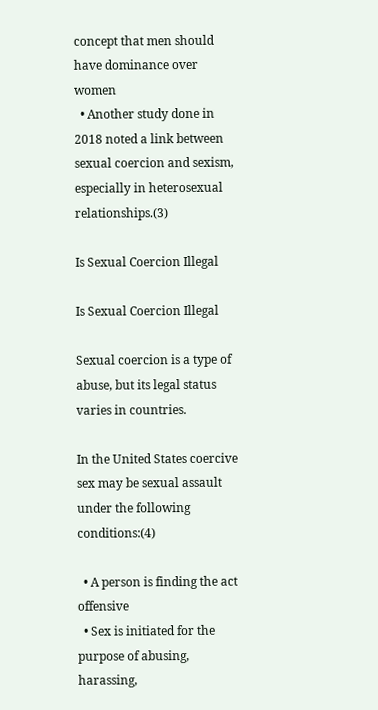concept that men should have dominance over women
  • Another study done in 2018 noted a link between sexual coercion and sexism, especially in heterosexual relationships.(3)

Is Sexual Coercion Illegal

Is Sexual Coercion Illegal

Sexual coercion is a type of abuse, but its legal status varies in countries.

In the United States coercive sex may be sexual assault under the following conditions:(4)

  • A person is finding the act offensive
  • Sex is initiated for the purpose of abusing, harassing,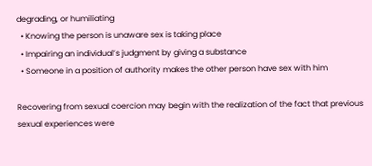degrading, or humiliating
  • Knowing the person is unaware sex is taking place
  • Impairing an individual’s judgment by giving a substance
  • Someone in a position of authority makes the other person have sex with him

Recovering from sexual coercion may begin with the realization of the fact that previous sexual experiences were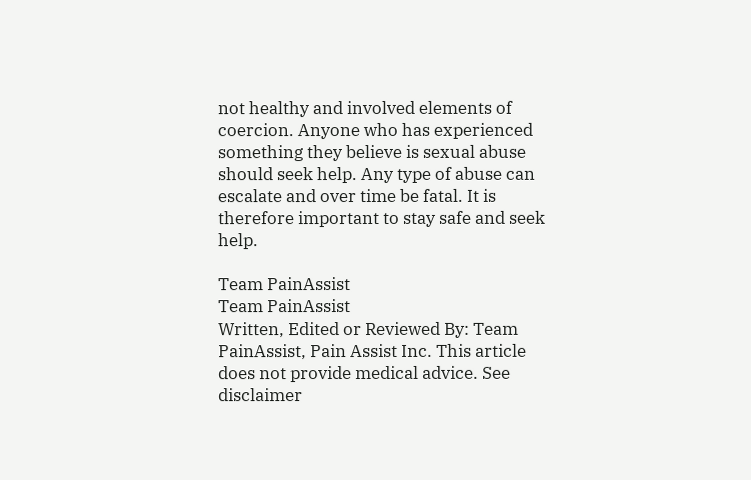not healthy and involved elements of coercion. Anyone who has experienced something they believe is sexual abuse should seek help. Any type of abuse can escalate and over time be fatal. It is therefore important to stay safe and seek help.

Team PainAssist
Team PainAssist
Written, Edited or Reviewed By: Team PainAssist, Pain Assist Inc. This article does not provide medical advice. See disclaimer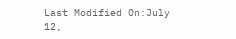Last Modified On:July 12,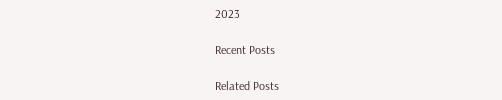2023

Recent Posts

Related Posts